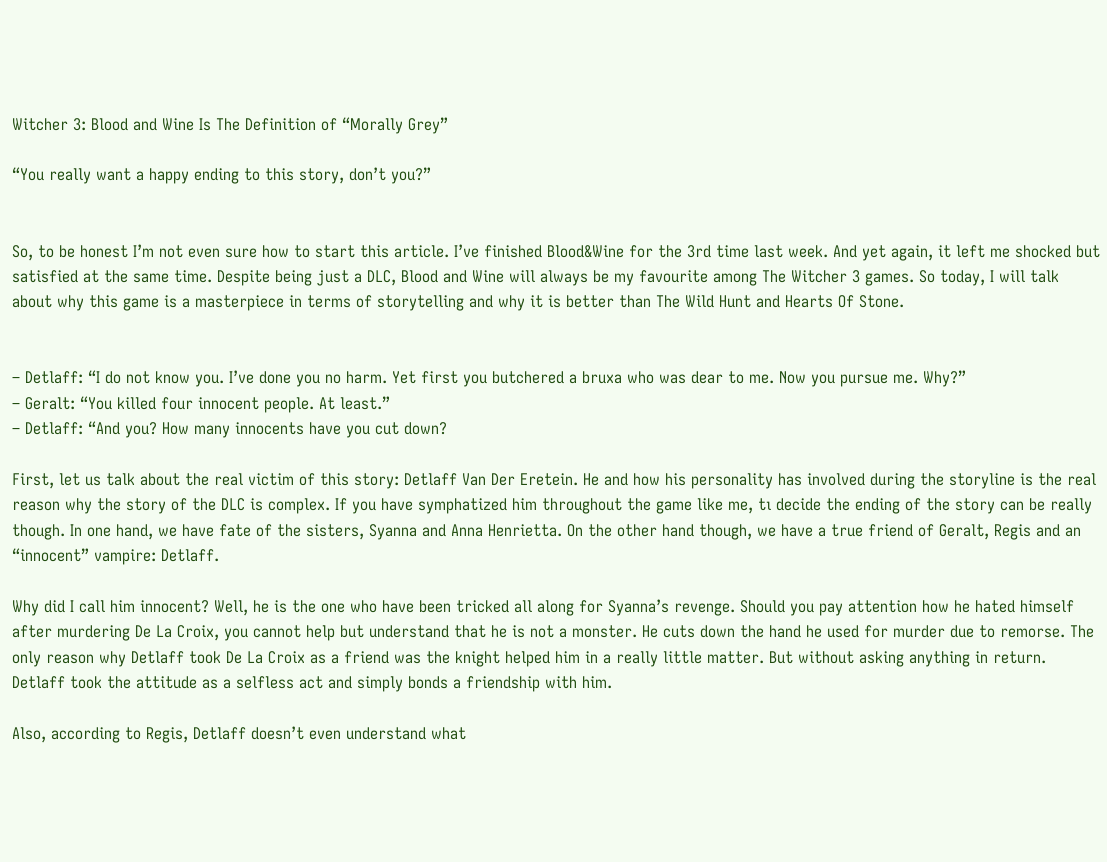Witcher 3: Blood and Wine Is The Definition of “Morally Grey”

“You really want a happy ending to this story, don’t you?”


So, to be honest I’m not even sure how to start this article. I’ve finished Blood&Wine for the 3rd time last week. And yet again, it left me shocked but satisfied at the same time. Despite being just a DLC, Blood and Wine will always be my favourite among The Witcher 3 games. So today, I will talk about why this game is a masterpiece in terms of storytelling and why it is better than The Wild Hunt and Hearts Of Stone.


– Detlaff: “I do not know you. I’ve done you no harm. Yet first you butchered a bruxa who was dear to me. Now you pursue me. Why?”
– Geralt: “You killed four innocent people. At least.”
– Detlaff: “And you? How many innocents have you cut down?

First, let us talk about the real victim of this story: Detlaff Van Der Eretein. He and how his personality has involved during the storyline is the real reason why the story of the DLC is complex. If you have symphatized him throughout the game like me, tı decide the ending of the story can be really though. In one hand, we have fate of the sisters, Syanna and Anna Henrietta. On the other hand though, we have a true friend of Geralt, Regis and an “innocent” vampire: Detlaff.

Why did I call him innocent? Well, he is the one who have been tricked all along for Syanna’s revenge. Should you pay attention how he hated himself after murdering De La Croix, you cannot help but understand that he is not a monster. He cuts down the hand he used for murder due to remorse. The only reason why Detlaff took De La Croix as a friend was the knight helped him in a really little matter. But without asking anything in return. Detlaff took the attitude as a selfless act and simply bonds a friendship with him.

Also, according to Regis, Detlaff doesn’t even understand what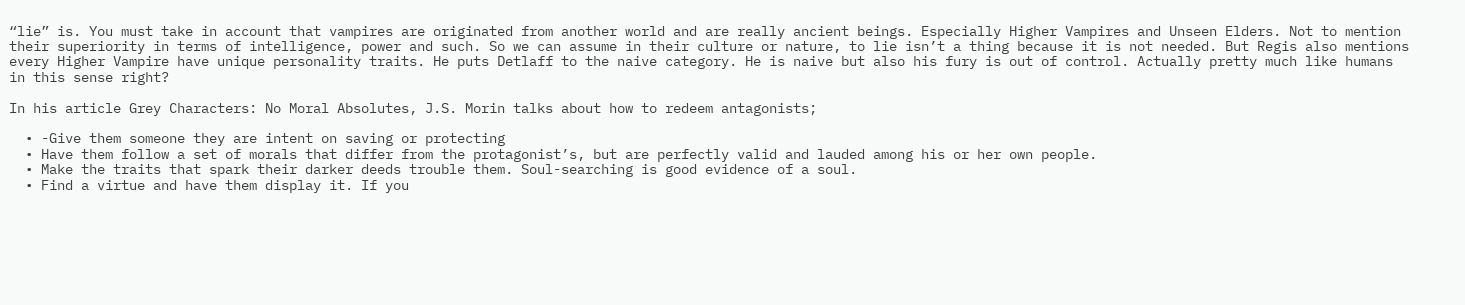“lie” is. You must take in account that vampires are originated from another world and are really ancient beings. Especially Higher Vampires and Unseen Elders. Not to mention their superiority in terms of intelligence, power and such. So we can assume in their culture or nature, to lie isn’t a thing because it is not needed. But Regis also mentions every Higher Vampire have unique personality traits. He puts Detlaff to the naive category. He is naive but also his fury is out of control. Actually pretty much like humans in this sense right?

In his article Grey Characters: No Moral Absolutes, J.S. Morin talks about how to redeem antagonists;

  • -Give them someone they are intent on saving or protecting
  • Have them follow a set of morals that differ from the protagonist’s, but are perfectly valid and lauded among his or her own people.
  • Make the traits that spark their darker deeds trouble them. Soul-searching is good evidence of a soul.
  • Find a virtue and have them display it. If you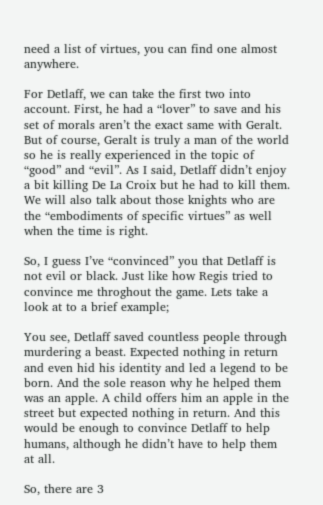need a list of virtues, you can find one almost anywhere.

For Detlaff, we can take the first two into account. First, he had a “lover” to save and his set of morals aren’t the exact same with Geralt. But of course, Geralt is truly a man of the world so he is really experienced in the topic of “good” and “evil”. As I said, Detlaff didn’t enjoy a bit killing De La Croix but he had to kill them. We will also talk about those knights who are the “embodiments of specific virtues” as well when the time is right.

So, I guess I’ve “convinced” you that Detlaff is not evil or black. Just like how Regis tried to convince me throghout the game. Lets take a look at to a brief example;

You see, Detlaff saved countless people through murdering a beast. Expected nothing in return and even hid his identity and led a legend to be born. And the sole reason why he helped them was an apple. A child offers him an apple in the street but expected nothing in return. And this would be enough to convince Detlaff to help humans, although he didn’t have to help them at all.

So, there are 3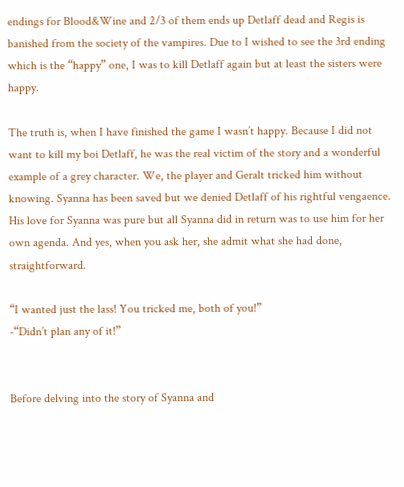endings for Blood&Wine and 2/3 of them ends up Detlaff dead and Regis is banished from the society of the vampires. Due to I wished to see the 3rd ending which is the “happy” one, I was to kill Detlaff again but at least the sisters were happy.

The truth is, when I have finished the game I wasn’t happy. Because I did not want to kill my boi Detlaff, he was the real victim of the story and a wonderful example of a grey character. We, the player and Geralt tricked him without knowing. Syanna has been saved but we denied Detlaff of his rightful vengaence. His love for Syanna was pure but all Syanna did in return was to use him for her own agenda. And yes, when you ask her, she admit what she had done, straightforward.

“I wanted just the lass! You tricked me, both of you!”
-“Didn’t plan any of it!”


Before delving into the story of Syanna and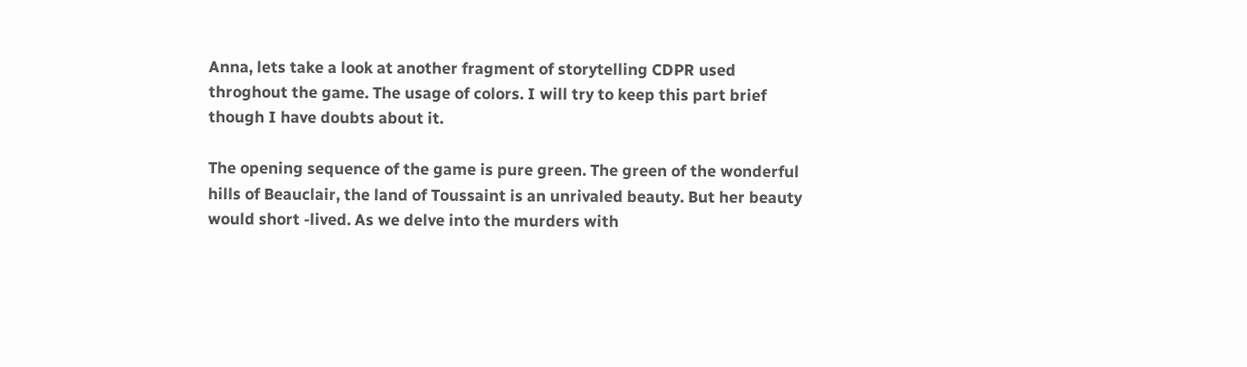Anna, lets take a look at another fragment of storytelling CDPR used throghout the game. The usage of colors. I will try to keep this part brief though I have doubts about it.

The opening sequence of the game is pure green. The green of the wonderful hills of Beauclair, the land of Toussaint is an unrivaled beauty. But her beauty would short -lived. As we delve into the murders with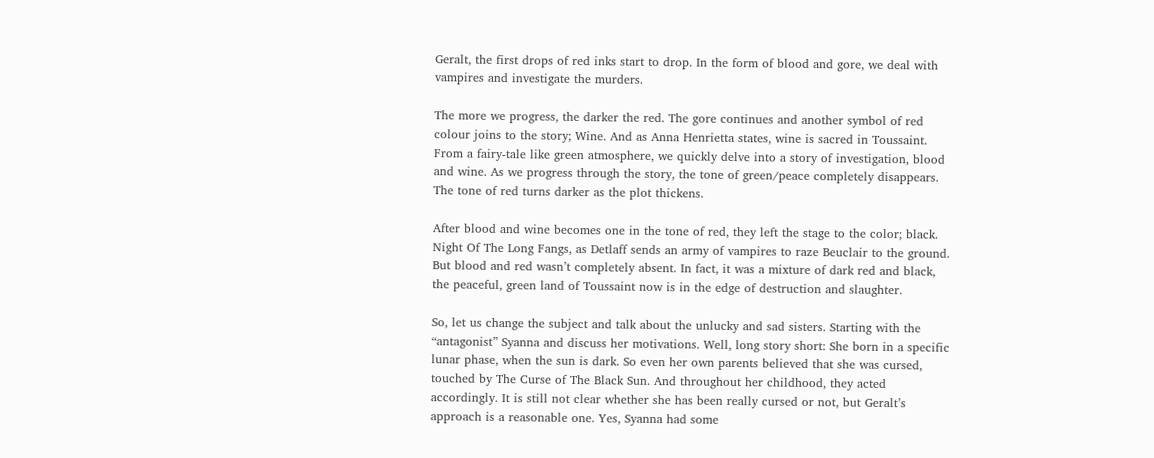Geralt, the first drops of red inks start to drop. In the form of blood and gore, we deal with vampires and investigate the murders.

The more we progress, the darker the red. The gore continues and another symbol of red colour joins to the story; Wine. And as Anna Henrietta states, wine is sacred in Toussaint. From a fairy-tale like green atmosphere, we quickly delve into a story of investigation, blood and wine. As we progress through the story, the tone of green/peace completely disappears. The tone of red turns darker as the plot thickens.

After blood and wine becomes one in the tone of red, they left the stage to the color; black. Night Of The Long Fangs, as Detlaff sends an army of vampires to raze Beuclair to the ground. But blood and red wasn’t completely absent. In fact, it was a mixture of dark red and black, the peaceful, green land of Toussaint now is in the edge of destruction and slaughter.

So, let us change the subject and talk about the unlucky and sad sisters. Starting with the “antagonist” Syanna and discuss her motivations. Well, long story short: She born in a specific lunar phase, when the sun is dark. So even her own parents believed that she was cursed, touched by The Curse of The Black Sun. And throughout her childhood, they acted accordingly. It is still not clear whether she has been really cursed or not, but Geralt’s approach is a reasonable one. Yes, Syanna had some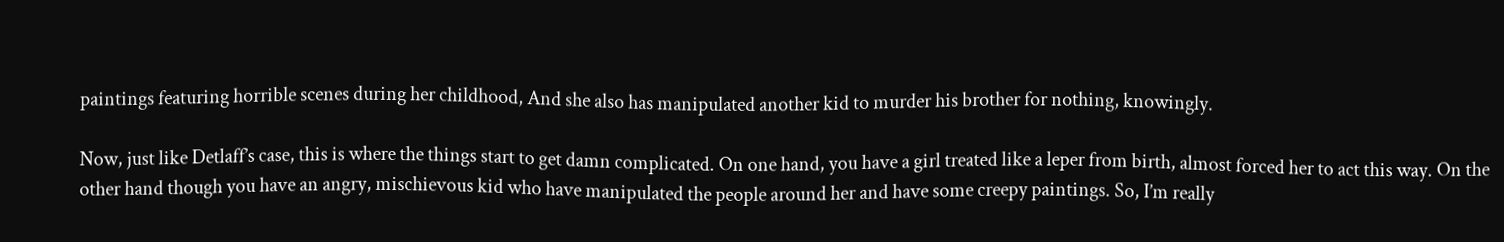paintings featuring horrible scenes during her childhood, And she also has manipulated another kid to murder his brother for nothing, knowingly.

Now, just like Detlaff’s case, this is where the things start to get damn complicated. On one hand, you have a girl treated like a leper from birth, almost forced her to act this way. On the other hand though you have an angry, mischievous kid who have manipulated the people around her and have some creepy paintings. So, I’m really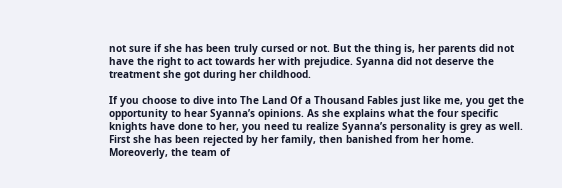not sure if she has been truly cursed or not. But the thing is, her parents did not have the right to act towards her with prejudice. Syanna did not deserve the treatment she got during her childhood.

If you choose to dive into The Land Of a Thousand Fables just like me, you get the opportunity to hear Syanna’s opinions. As she explains what the four specific knights have done to her, you need tu realize Syanna’s personality is grey as well. First she has been rejected by her family, then banished from her home. Moreoverly, the team of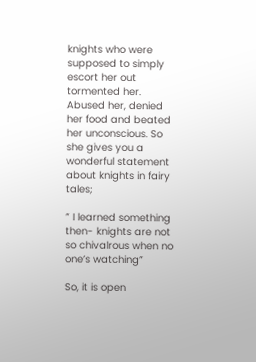knights who were supposed to simply escort her out tormented her. Abused her, denied her food and beated her unconscious. So she gives you a wonderful statement about knights in fairy tales;

” I learned something then- knights are not so chivalrous when no one’s watching”

So, it is open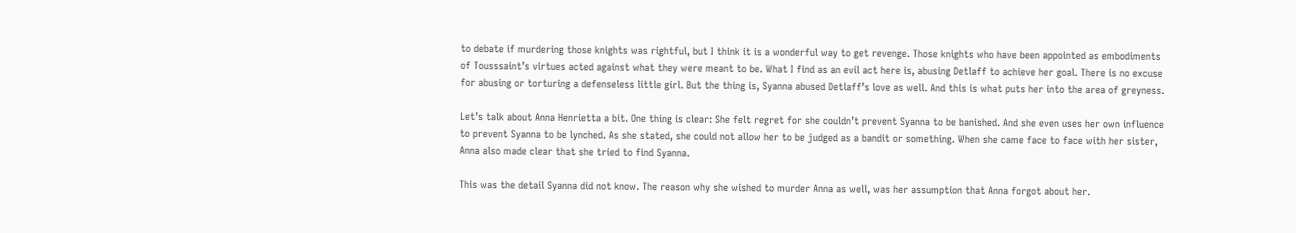to debate if murdering those knights was rightful, but I think it is a wonderful way to get revenge. Those knights who have been appointed as embodiments of Tousssaint’s virtues acted against what they were meant to be. What I find as an evil act here is, abusing Detlaff to achieve her goal. There is no excuse for abusing or torturing a defenseless little girl. But the thing is, Syanna abused Detlaff’s love as well. And this is what puts her into the area of greyness.

Let’s talk about Anna Henrietta a bit. One thing is clear: She felt regret for she couldn’t prevent Syanna to be banished. And she even uses her own influence to prevent Syanna to be lynched. As she stated, she could not allow her to be judged as a bandit or something. When she came face to face with her sister, Anna also made clear that she tried to find Syanna.

This was the detail Syanna did not know. The reason why she wished to murder Anna as well, was her assumption that Anna forgot about her.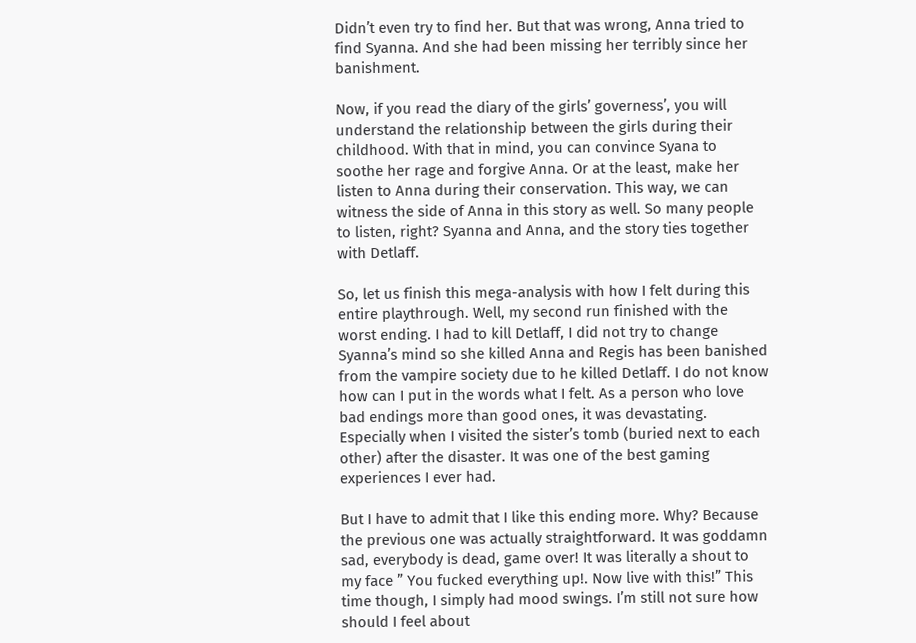Didn’t even try to find her. But that was wrong, Anna tried to find Syanna. And she had been missing her terribly since her banishment.

Now, if you read the diary of the girls’ governess’, you will understand the relationship between the girls during their childhood. With that in mind, you can convince Syana to soothe her rage and forgive Anna. Or at the least, make her listen to Anna during their conservation. This way, we can witness the side of Anna in this story as well. So many people to listen, right? Syanna and Anna, and the story ties together with Detlaff.

So, let us finish this mega-analysis with how I felt during this entire playthrough. Well, my second run finished with the worst ending. I had to kill Detlaff, I did not try to change Syanna’s mind so she killed Anna and Regis has been banished from the vampire society due to he killed Detlaff. I do not know how can I put in the words what I felt. As a person who love bad endings more than good ones, it was devastating. Especially when I visited the sister’s tomb (buried next to each other) after the disaster. It was one of the best gaming experiences I ever had.

But I have to admit that I like this ending more. Why? Because the previous one was actually straightforward. It was goddamn sad, everybody is dead, game over! It was literally a shout to my face ” You fucked everything up!. Now live with this!” This time though, I simply had mood swings. I’m still not sure how should I feel about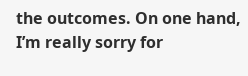the outcomes. On one hand, I’m really sorry for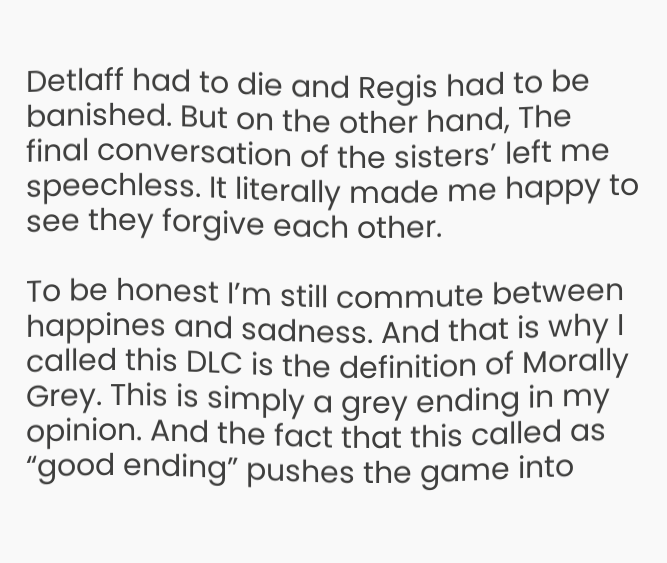Detlaff had to die and Regis had to be banished. But on the other hand, The final conversation of the sisters’ left me speechless. It literally made me happy to see they forgive each other.

To be honest I’m still commute between happines and sadness. And that is why I called this DLC is the definition of Morally Grey. This is simply a grey ending in my opinion. And the fact that this called as “good ending” pushes the game into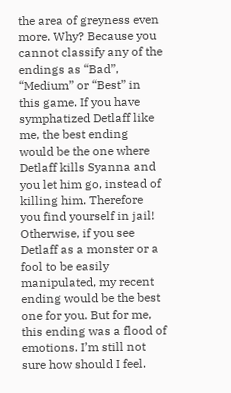the area of greyness even more. Why? Because you cannot classify any of the endings as “Bad”, “Medium” or “Best” in this game. If you have symphatized Detlaff like me, the best ending would be the one where Detlaff kills Syanna and you let him go, instead of killing him. Therefore you find yourself in jail! Otherwise, if you see Detlaff as a monster or a fool to be easily manipulated, my recent ending would be the best one for you. But for me, this ending was a flood of emotions. I’m still not sure how should I feel.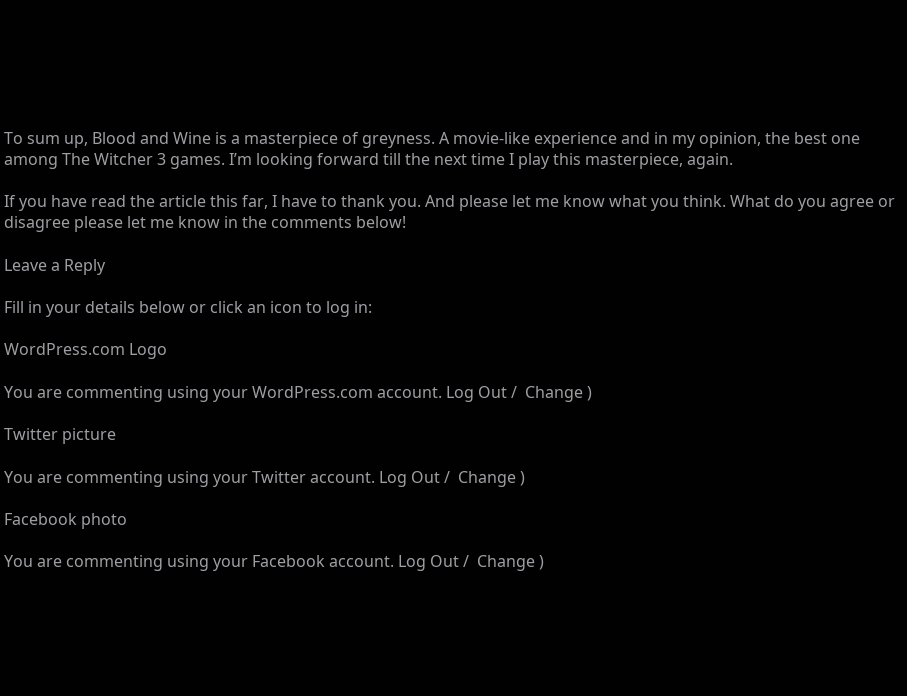To sum up, Blood and Wine is a masterpiece of greyness. A movie-like experience and in my opinion, the best one among The Witcher 3 games. I’m looking forward till the next time I play this masterpiece, again.

If you have read the article this far, I have to thank you. And please let me know what you think. What do you agree or disagree please let me know in the comments below!

Leave a Reply

Fill in your details below or click an icon to log in:

WordPress.com Logo

You are commenting using your WordPress.com account. Log Out /  Change )

Twitter picture

You are commenting using your Twitter account. Log Out /  Change )

Facebook photo

You are commenting using your Facebook account. Log Out /  Change )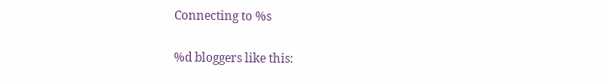Connecting to %s

%d bloggers like this: